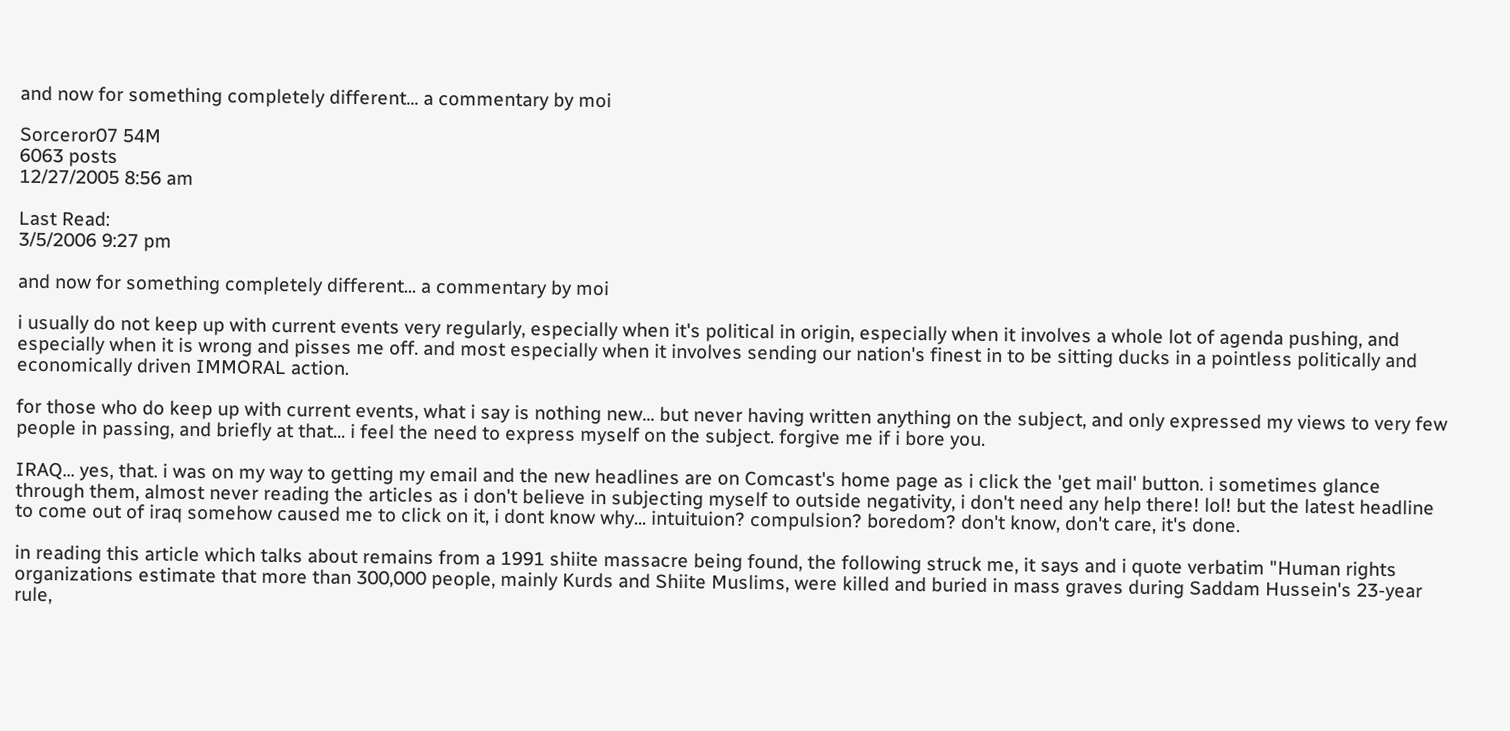and now for something completely different... a commentary by moi

Sorceror07 54M
6063 posts
12/27/2005 8:56 am

Last Read:
3/5/2006 9:27 pm

and now for something completely different... a commentary by moi

i usually do not keep up with current events very regularly, especially when it's political in origin, especially when it involves a whole lot of agenda pushing, and especially when it is wrong and pisses me off. and most especially when it involves sending our nation's finest in to be sitting ducks in a pointless politically and economically driven IMMORAL action.

for those who do keep up with current events, what i say is nothing new... but never having written anything on the subject, and only expressed my views to very few people in passing, and briefly at that... i feel the need to express myself on the subject. forgive me if i bore you.

IRAQ... yes, that. i was on my way to getting my email and the new headlines are on Comcast's home page as i click the 'get mail' button. i sometimes glance through them, almost never reading the articles as i don't believe in subjecting myself to outside negativity, i don't need any help there! lol! but the latest headline to come out of iraq somehow caused me to click on it, i dont know why... intuituion? compulsion? boredom? don't know, don't care, it's done.

in reading this article which talks about remains from a 1991 shiite massacre being found, the following struck me, it says and i quote verbatim "Human rights organizations estimate that more than 300,000 people, mainly Kurds and Shiite Muslims, were killed and buried in mass graves during Saddam Hussein's 23-year rule,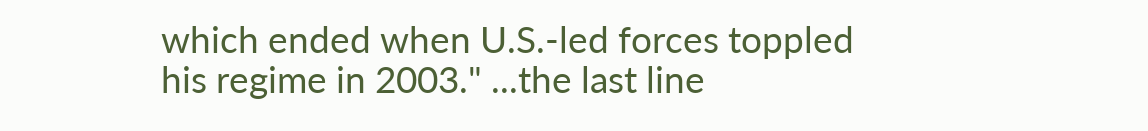which ended when U.S.-led forces toppled his regime in 2003." ...the last line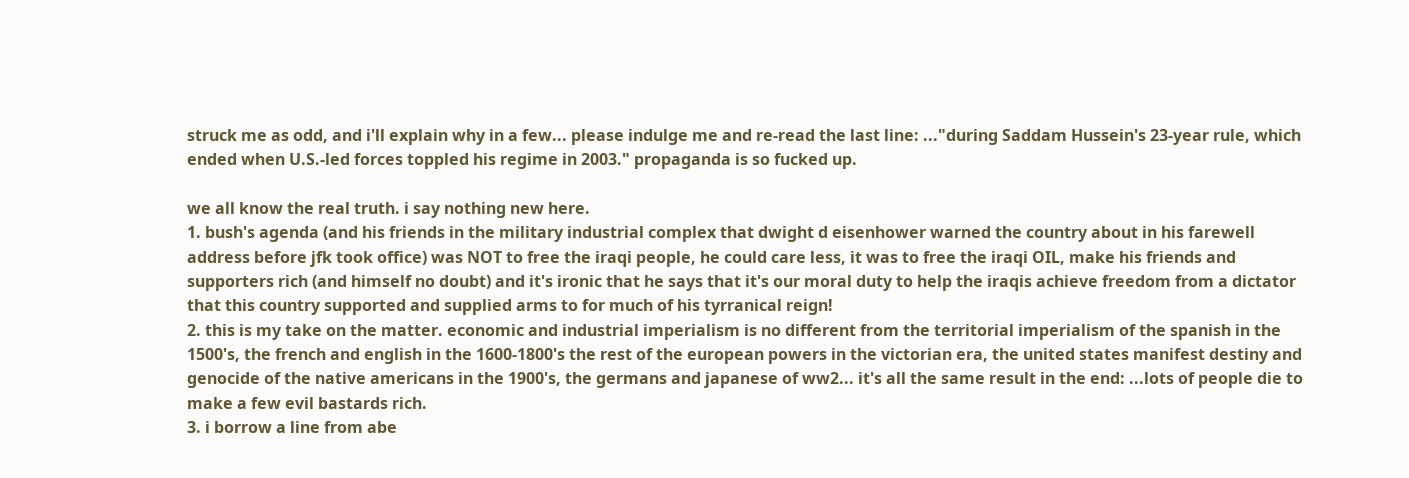struck me as odd, and i'll explain why in a few... please indulge me and re-read the last line: ..."during Saddam Hussein's 23-year rule, which ended when U.S.-led forces toppled his regime in 2003." propaganda is so fucked up.

we all know the real truth. i say nothing new here.
1. bush's agenda (and his friends in the military industrial complex that dwight d eisenhower warned the country about in his farewell address before jfk took office) was NOT to free the iraqi people, he could care less, it was to free the iraqi OIL, make his friends and supporters rich (and himself no doubt) and it's ironic that he says that it's our moral duty to help the iraqis achieve freedom from a dictator that this country supported and supplied arms to for much of his tyrranical reign!
2. this is my take on the matter. economic and industrial imperialism is no different from the territorial imperialism of the spanish in the 1500's, the french and english in the 1600-1800's the rest of the european powers in the victorian era, the united states manifest destiny and genocide of the native americans in the 1900's, the germans and japanese of ww2... it's all the same result in the end: ...lots of people die to make a few evil bastards rich.
3. i borrow a line from abe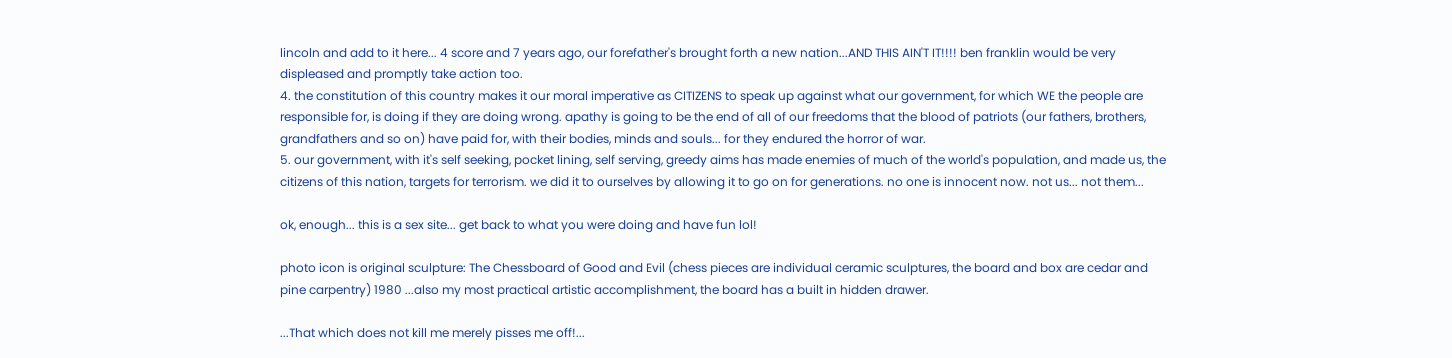lincoln and add to it here... 4 score and 7 years ago, our forefather's brought forth a new nation...AND THIS AIN'T IT!!!! ben franklin would be very displeased and promptly take action too.
4. the constitution of this country makes it our moral imperative as CITIZENS to speak up against what our government, for which WE the people are responsible for, is doing if they are doing wrong. apathy is going to be the end of all of our freedoms that the blood of patriots (our fathers, brothers, grandfathers and so on) have paid for, with their bodies, minds and souls... for they endured the horror of war.
5. our government, with it's self seeking, pocket lining, self serving, greedy aims has made enemies of much of the world's population, and made us, the citizens of this nation, targets for terrorism. we did it to ourselves by allowing it to go on for generations. no one is innocent now. not us... not them...

ok, enough... this is a sex site... get back to what you were doing and have fun lol!

photo icon is original sculpture: The Chessboard of Good and Evil (chess pieces are individual ceramic sculptures, the board and box are cedar and pine carpentry) 1980 ...also my most practical artistic accomplishment, the board has a built in hidden drawer.

...That which does not kill me merely pisses me off!...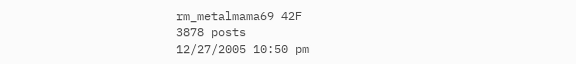rm_metalmama69 42F
3878 posts
12/27/2005 10:50 pm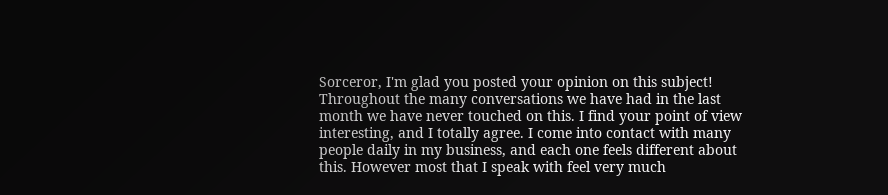Sorceror, I'm glad you posted your opinion on this subject! Throughout the many conversations we have had in the last month we have never touched on this. I find your point of view interesting, and I totally agree. I come into contact with many people daily in my business, and each one feels different about this. However most that I speak with feel very much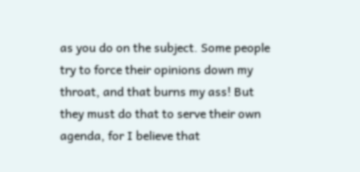as you do on the subject. Some people try to force their opinions down my throat, and that burns my ass! But they must do that to serve their own agenda, for I believe that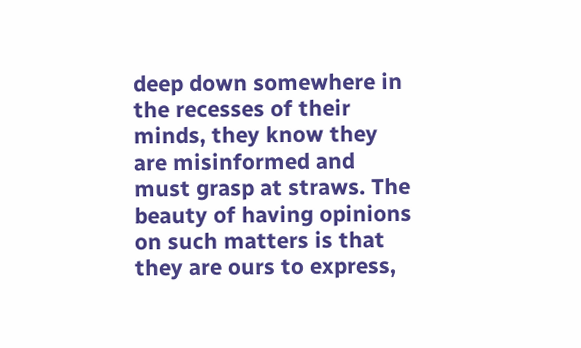deep down somewhere in the recesses of their minds, they know they are misinformed and must grasp at straws. The beauty of having opinions on such matters is that they are ours to express,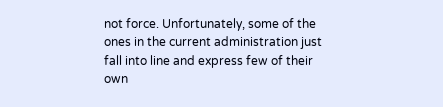not force. Unfortunately, some of the ones in the current administration just fall into line and express few of their own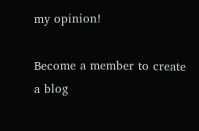my opinion!

Become a member to create a blog